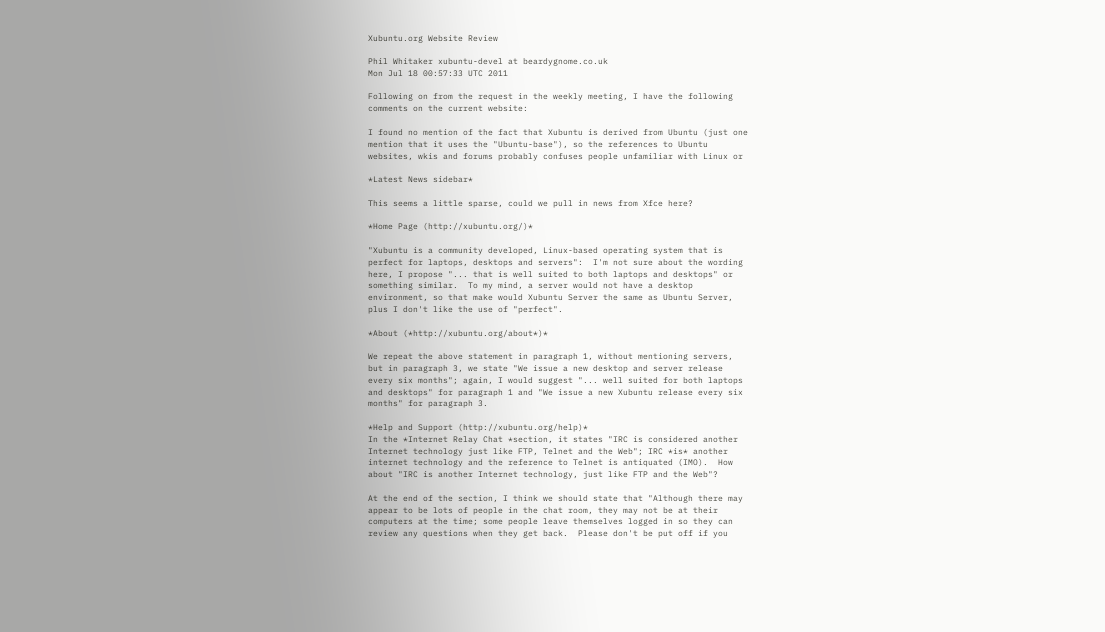Xubuntu.org Website Review

Phil Whitaker xubuntu-devel at beardygnome.co.uk
Mon Jul 18 00:57:33 UTC 2011

Following on from the request in the weekly meeting, I have the following
comments on the current website:

I found no mention of the fact that Xubuntu is derived from Ubuntu (just one
mention that it uses the "Ubuntu-base"), so the references to Ubuntu
websites, wkis and forums probably confuses people unfamiliar with Linux or

*Latest News sidebar*

This seems a little sparse, could we pull in news from Xfce here?

*Home Page (http://xubuntu.org/)*

"Xubuntu is a community developed, Linux-based operating system that is
perfect for laptops, desktops and servers":  I'm not sure about the wording
here, I propose "... that is well suited to both laptops and desktops" or
something similar.  To my mind, a server would not have a desktop
environment, so that make would Xubuntu Server the same as Ubuntu Server,
plus I don't like the use of "perfect".

*About (*http://xubuntu.org/about*)*

We repeat the above statement in paragraph 1, without mentioning servers,
but in paragraph 3, we state "We issue a new desktop and server release
every six months"; again, I would suggest "... well suited for both laptops
and desktops" for paragraph 1 and "We issue a new Xubuntu release every six
months" for paragraph 3.

*Help and Support (http://xubuntu.org/help)*
In the *Internet Relay Chat *section, it states "IRC is considered another
Internet technology just like FTP, Telnet and the Web"; IRC *is* another
internet technology and the reference to Telnet is antiquated (IMO).  How
about "IRC is another Internet technology, just like FTP and the Web"?

At the end of the section, I think we should state that "Although there may
appear to be lots of people in the chat room, they may not be at their
computers at the time; some people leave themselves logged in so they can
review any questions when they get back.  Please don't be put off if you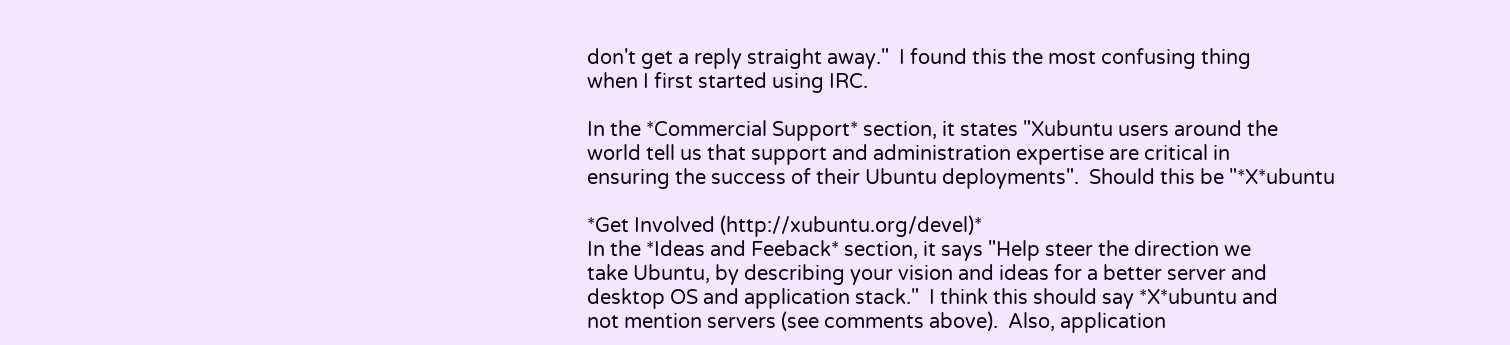don't get a reply straight away."  I found this the most confusing thing
when I first started using IRC.

In the *Commercial Support* section, it states "Xubuntu users around the
world tell us that support and administration expertise are critical in
ensuring the success of their Ubuntu deployments".  Should this be "*X*ubuntu

*Get Involved (http://xubuntu.org/devel)*
In the *Ideas and Feeback* section, it says "Help steer the direction we
take Ubuntu, by describing your vision and ideas for a better server and
desktop OS and application stack."  I think this should say *X*ubuntu and
not mention servers (see comments above).  Also, application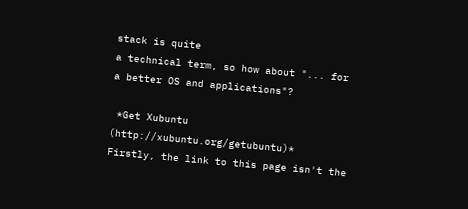stack is quite
a technical term, so how about "... for a better OS and applications"?

 *Get Xubuntu (http://xubuntu.org/getubuntu)*
Firstly, the link to this page isn't the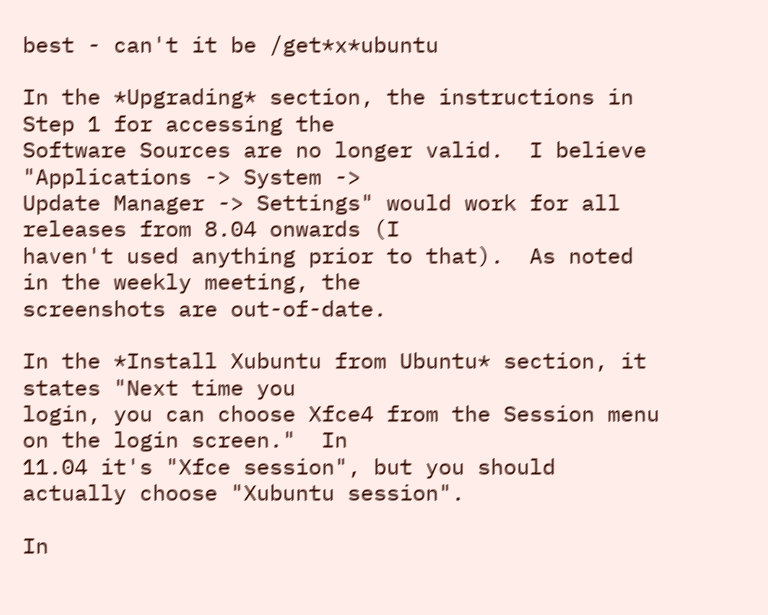best - can't it be /get*x*ubuntu

In the *Upgrading* section, the instructions in Step 1 for accessing the
Software Sources are no longer valid.  I believe "Applications -> System ->
Update Manager -> Settings" would work for all releases from 8.04 onwards (I
haven't used anything prior to that).  As noted in the weekly meeting, the
screenshots are out-of-date.

In the *Install Xubuntu from Ubuntu* section, it states "Next time you
login, you can choose Xfce4 from the Session menu on the login screen."  In
11.04 it's "Xfce session", but you should actually choose "Xubuntu session".

In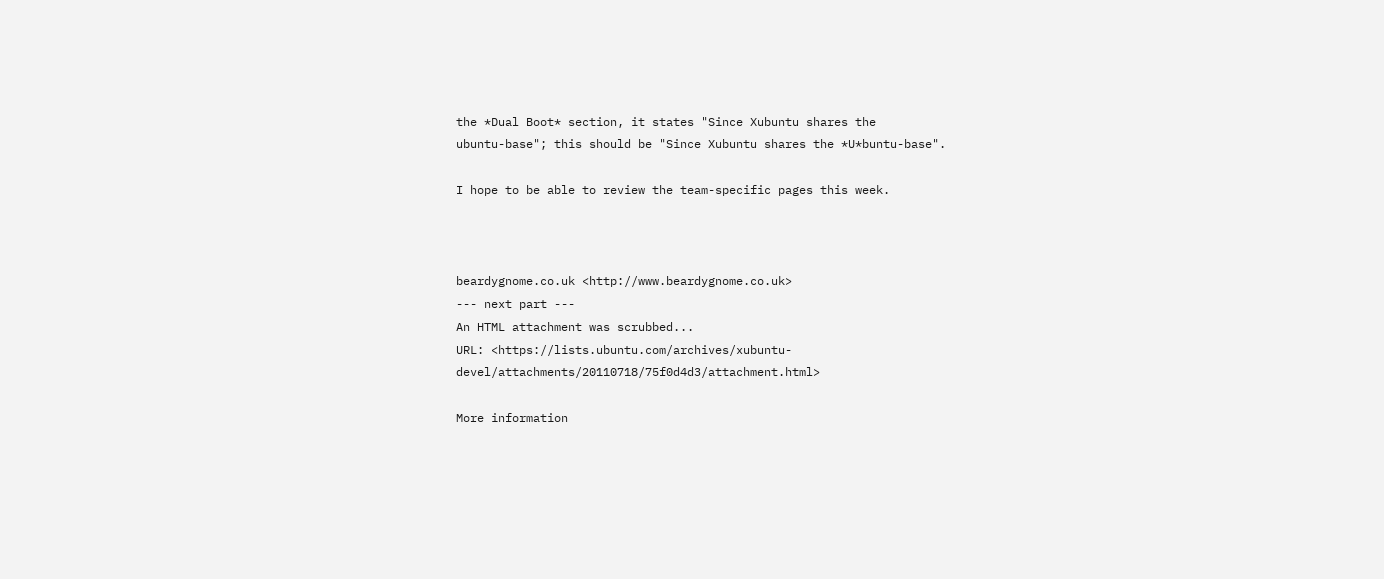the *Dual Boot* section, it states "Since Xubuntu shares the
ubuntu-base"; this should be "Since Xubuntu shares the *U*buntu-base".

I hope to be able to review the team-specific pages this week.



beardygnome.co.uk <http://www.beardygnome.co.uk>
--- next part ---
An HTML attachment was scrubbed...
URL: <https://lists.ubuntu.com/archives/xubuntu-devel/attachments/20110718/75f0d4d3/attachment.html>

More information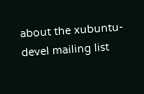about the xubuntu-devel mailing list